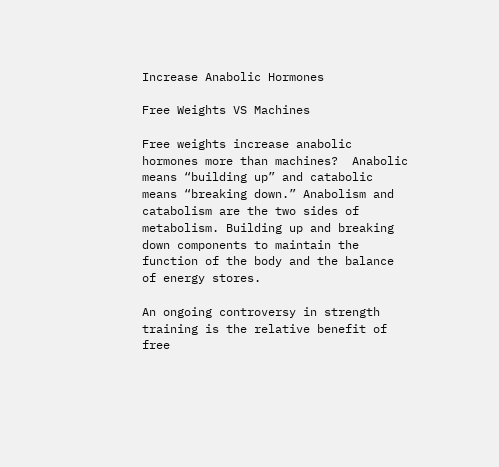Increase Anabolic Hormones

Free Weights VS Machines

Free weights increase anabolic hormones more than machines?  Anabolic means “building up” and catabolic means “breaking down.” Anabolism and catabolism are the two sides of metabolism. Building up and breaking down components to maintain the function of the body and the balance of energy stores.

An ongoing controversy in strength training is the relative benefit of free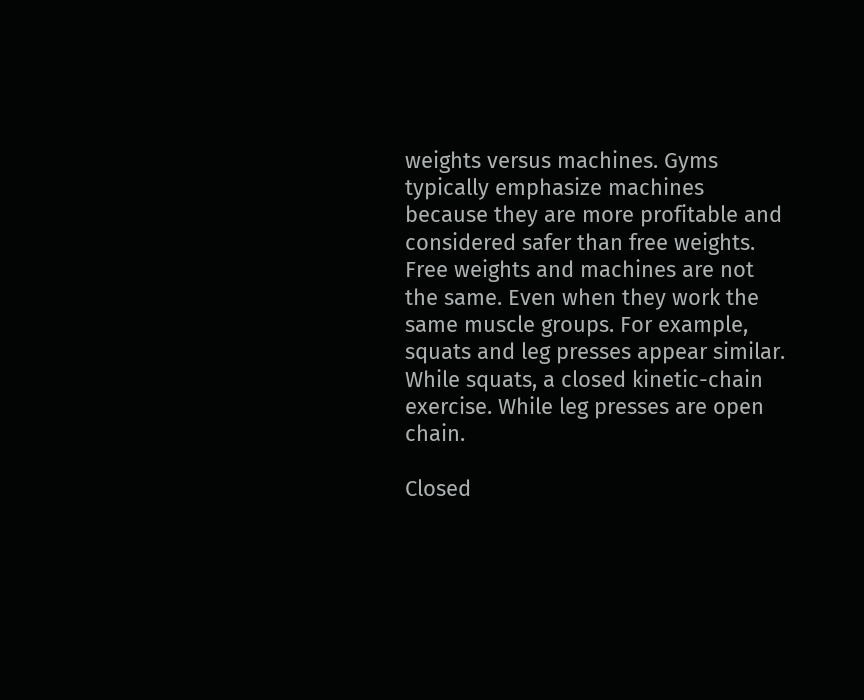weights versus machines. Gyms typically emphasize machines because they are more profitable and considered safer than free weights. Free weights and machines are not the same. Even when they work the same muscle groups. For example, squats and leg presses appear similar. While squats, a closed kinetic-chain exercise. While leg presses are open chain.

Closed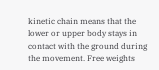kinetic chain means that the lower or upper body stays in contact with the ground during the movement. Free weights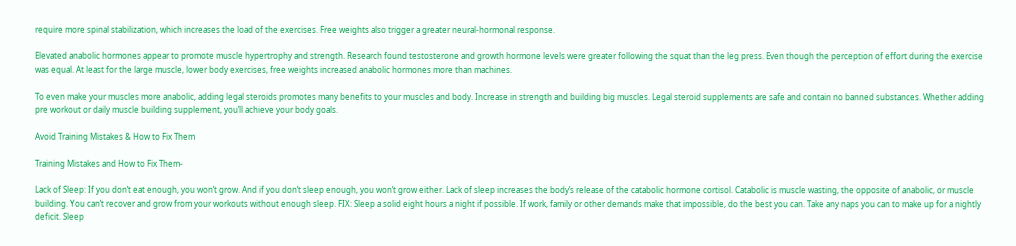require more spinal stabilization, which increases the load of the exercises. Free weights also trigger a greater neural-hormonal response.

Elevated anabolic hormones appear to promote muscle hypertrophy and strength. Research found testosterone and growth hormone levels were greater following the squat than the leg press. Even though the perception of effort during the exercise was equal. At least for the large muscle, lower body exercises, free weights increased anabolic hormones more than machines.

To even make your muscles more anabolic, adding legal steroids promotes many benefits to your muscles and body. Increase in strength and building big muscles. Legal steroid supplements are safe and contain no banned substances. Whether adding  pre workout or daily muscle building supplement, you’ll achieve your body goals.

Avoid Training Mistakes & How to Fix Them

Training Mistakes and How to Fix Them-

Lack of Sleep: If you don’t eat enough, you won’t grow. And if you don’t sleep enough, you won’t grow either. Lack of sleep increases the body’s release of the catabolic hormone cortisol. Catabolic is muscle wasting, the opposite of anabolic, or muscle building. You can’t recover and grow from your workouts without enough sleep. FIX: Sleep a solid eight hours a night if possible. If work, family or other demands make that impossible, do the best you can. Take any naps you can to make up for a nightly deficit. Sleep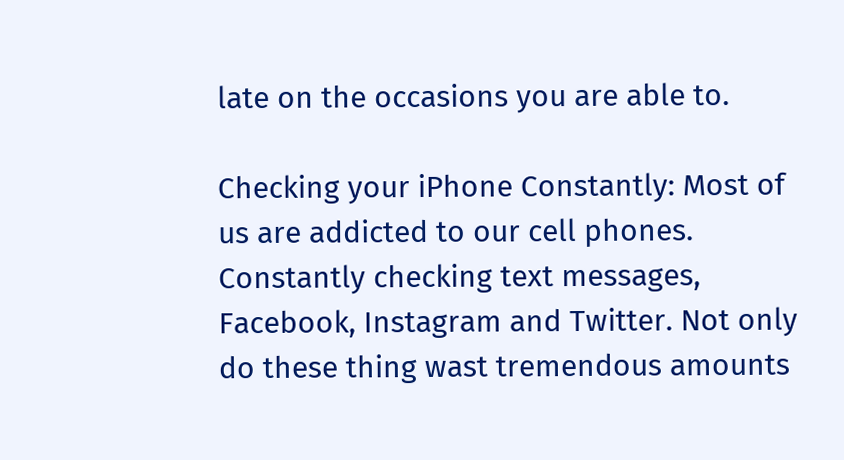late on the occasions you are able to.

Checking your iPhone Constantly: Most of us are addicted to our cell phones. Constantly checking text messages, Facebook, Instagram and Twitter. Not only do these thing wast tremendous amounts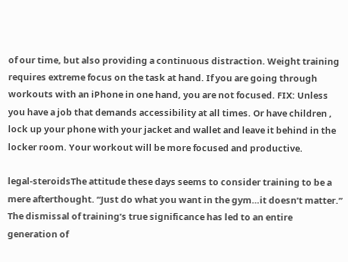of our time, but also providing a continuous distraction. Weight training requires extreme focus on the task at hand. If you are going through workouts with an iPhone in one hand, you are not focused. FIX: Unless you have a job that demands accessibility at all times. Or have children , lock up your phone with your jacket and wallet and leave it behind in the locker room. Your workout will be more focused and productive.

legal-steroidsThe attitude these days seems to consider training to be a mere afterthought. “Just do what you want in the gym…it doesn’t matter.” The dismissal of training’s true significance has led to an entire generation of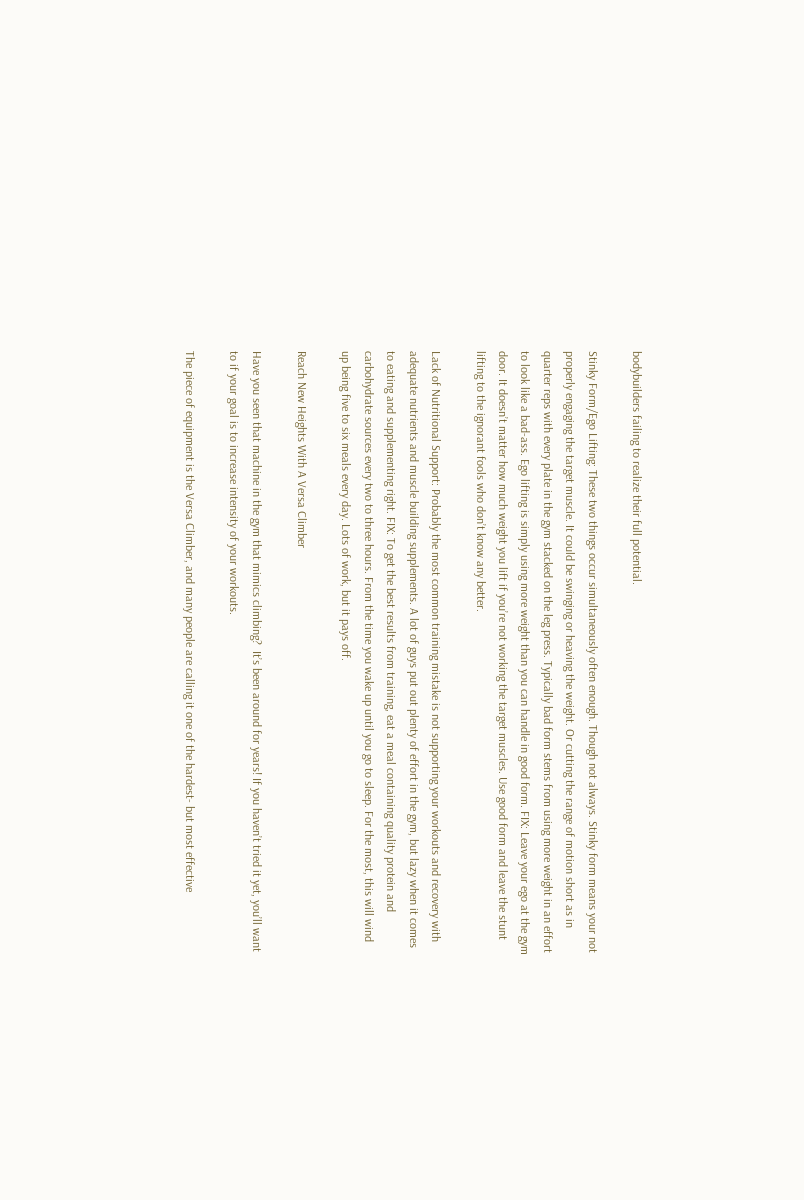bodybuilders failing to realize their full potential.

Stinky Form/Ego Lifting: These two things occur simultaneously often enough. Though not always. Stinky form means your not properly engaging the target muscle. It could be swinging or heaving the weight. Or cutting the range of motion short as in quarter reps with every plate in the gym stacked on the leg press. Typically bad form stems from using more weight in an effort to look like a bad-ass. Ego lifting is simply using more weight than you can handle in good form. FIX: Leave your ego at the gym door. It doesn’t matter how much weight you lift if you’re not working the target muscles. Use good form and leave the stunt lifting to the ignorant fools who don’t know any better.

Lack of Nutritional Support: Probably the most common training mistake is not supporting your workouts and recovery with adequate nutrients and muscle building supplements. A lot of guys put out plenty of effort in the gym, but lazy when it comes to eating and supplementing right. FIX: To get the best results from training, eat a meal containing quality protein and carbohydrate sources every two to three hours. From the time you wake up until you go to sleep. For the most, this will wind up being five to six meals every day. Lots of work, but it pays off.

Reach New Heights With A Versa Climber

Have you seen that machine in the gym that mimics climbing?  It’s been around for years! If you haven’t tried it yet, you’ll want to if your goal is to increase intensity of your workouts.

The piece of equipment is the Versa Climber, and many people are calling it one of the hardest- but most effective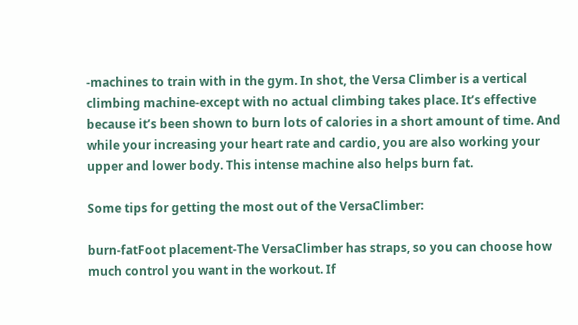-machines to train with in the gym. In shot, the Versa Climber is a vertical climbing machine-except with no actual climbing takes place. It’s effective because it’s been shown to burn lots of calories in a short amount of time. And while your increasing your heart rate and cardio, you are also working your upper and lower body. This intense machine also helps burn fat.

Some tips for getting the most out of the VersaClimber:

burn-fatFoot placement-The VersaClimber has straps, so you can choose how much control you want in the workout. If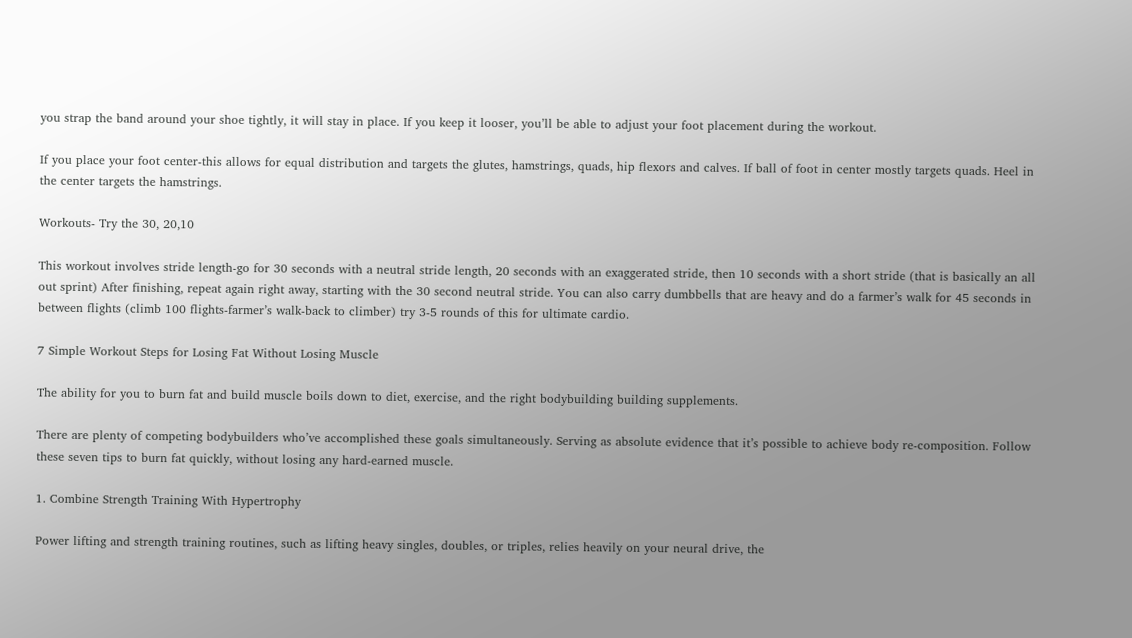you strap the band around your shoe tightly, it will stay in place. If you keep it looser, you’ll be able to adjust your foot placement during the workout.

If you place your foot center-this allows for equal distribution and targets the glutes, hamstrings, quads, hip flexors and calves. If ball of foot in center mostly targets quads. Heel in the center targets the hamstrings.

Workouts- Try the 30, 20,10

This workout involves stride length-go for 30 seconds with a neutral stride length, 20 seconds with an exaggerated stride, then 10 seconds with a short stride (that is basically an all out sprint) After finishing, repeat again right away, starting with the 30 second neutral stride. You can also carry dumbbells that are heavy and do a farmer’s walk for 45 seconds in between flights (climb 100 flights-farmer’s walk-back to climber) try 3-5 rounds of this for ultimate cardio.

7 Simple Workout Steps for Losing Fat Without Losing Muscle

The ability for you to burn fat and build muscle boils down to diet, exercise, and the right bodybuilding building supplements.

There are plenty of competing bodybuilders who’ve accomplished these goals simultaneously. Serving as absolute evidence that it’s possible to achieve body re-composition. Follow these seven tips to burn fat quickly, without losing any hard-earned muscle.

1. Combine Strength Training With Hypertrophy

Power lifting and strength training routines, such as lifting heavy singles, doubles, or triples, relies heavily on your neural drive, the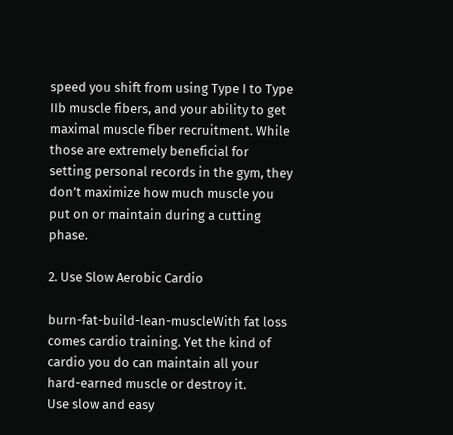speed you shift from using Type I to Type IIb muscle fibers, and your ability to get maximal muscle fiber recruitment. While those are extremely beneficial for setting personal records in the gym, they don’t maximize how much muscle you put on or maintain during a cutting phase.

2. Use Slow Aerobic Cardio

burn-fat-build-lean-muscleWith fat loss comes cardio training. Yet the kind of cardio you do can maintain all your hard-earned muscle or destroy it.
Use slow and easy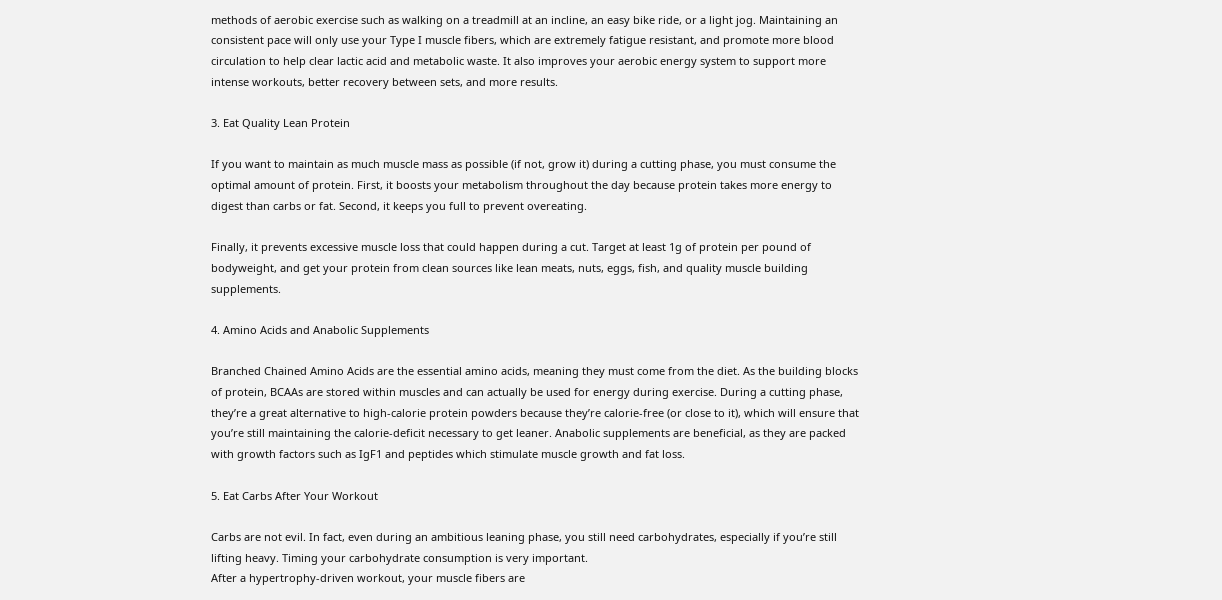methods of aerobic exercise such as walking on a treadmill at an incline, an easy bike ride, or a light jog. Maintaining an consistent pace will only use your Type I muscle fibers, which are extremely fatigue resistant, and promote more blood circulation to help clear lactic acid and metabolic waste. It also improves your aerobic energy system to support more intense workouts, better recovery between sets, and more results.

3. Eat Quality Lean Protein

If you want to maintain as much muscle mass as possible (if not, grow it) during a cutting phase, you must consume the optimal amount of protein. First, it boosts your metabolism throughout the day because protein takes more energy to digest than carbs or fat. Second, it keeps you full to prevent overeating.

Finally, it prevents excessive muscle loss that could happen during a cut. Target at least 1g of protein per pound of bodyweight, and get your protein from clean sources like lean meats, nuts, eggs, fish, and quality muscle building supplements.

4. Amino Acids and Anabolic Supplements

Branched Chained Amino Acids are the essential amino acids, meaning they must come from the diet. As the building blocks of protein, BCAAs are stored within muscles and can actually be used for energy during exercise. During a cutting phase, they’re a great alternative to high-calorie protein powders because they’re calorie-free (or close to it), which will ensure that you’re still maintaining the calorie-deficit necessary to get leaner. Anabolic supplements are beneficial, as they are packed with growth factors such as IgF1 and peptides which stimulate muscle growth and fat loss.

5. Eat Carbs After Your Workout

Carbs are not evil. In fact, even during an ambitious leaning phase, you still need carbohydrates, especially if you’re still lifting heavy. Timing your carbohydrate consumption is very important.
After a hypertrophy-driven workout, your muscle fibers are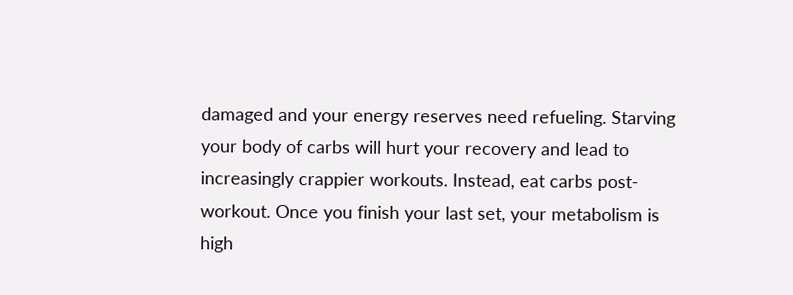damaged and your energy reserves need refueling. Starving your body of carbs will hurt your recovery and lead to increasingly crappier workouts. Instead, eat carbs post-workout. Once you finish your last set, your metabolism is high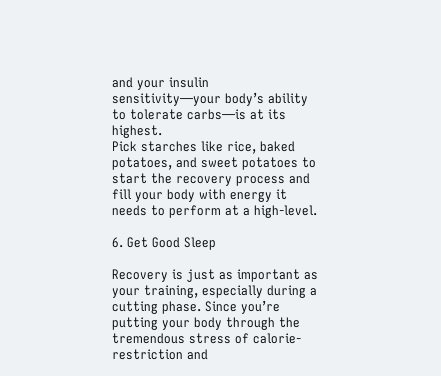and your insulin sensitivity—your body’s ability to tolerate carbs—is at its highest.
Pick starches like rice, baked potatoes, and sweet potatoes to start the recovery process and fill your body with energy it needs to perform at a high-level.

6. Get Good Sleep

Recovery is just as important as your training, especially during a cutting phase. Since you’re putting your body through the tremendous stress of calorie-restriction and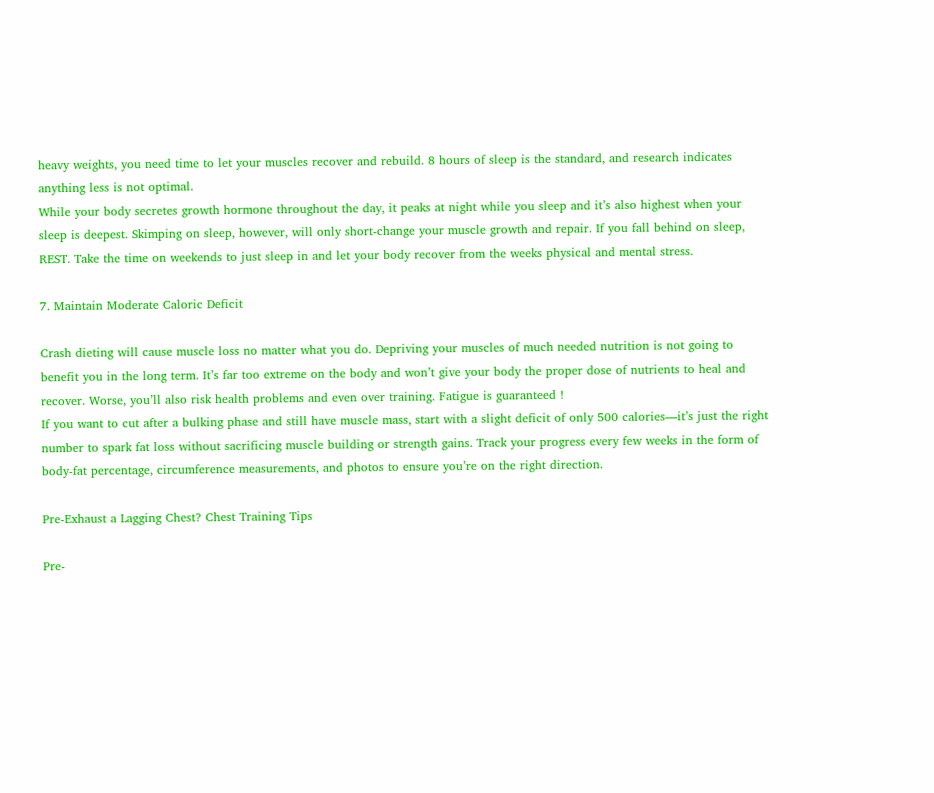heavy weights, you need time to let your muscles recover and rebuild. 8 hours of sleep is the standard, and research indicates anything less is not optimal.
While your body secretes growth hormone throughout the day, it peaks at night while you sleep and it’s also highest when your sleep is deepest. Skimping on sleep, however, will only short-change your muscle growth and repair. If you fall behind on sleep, REST. Take the time on weekends to just sleep in and let your body recover from the weeks physical and mental stress.

7. Maintain Moderate Caloric Deficit

Crash dieting will cause muscle loss no matter what you do. Depriving your muscles of much needed nutrition is not going to benefit you in the long term. It’s far too extreme on the body and won’t give your body the proper dose of nutrients to heal and recover. Worse, you’ll also risk health problems and even over training. Fatigue is guaranteed !
If you want to cut after a bulking phase and still have muscle mass, start with a slight deficit of only 500 calories—it’s just the right number to spark fat loss without sacrificing muscle building or strength gains. Track your progress every few weeks in the form of body-fat percentage, circumference measurements, and photos to ensure you’re on the right direction.

Pre-Exhaust a Lagging Chest? Chest Training Tips

Pre-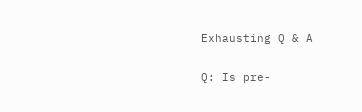Exhausting Q & A

Q: Is pre-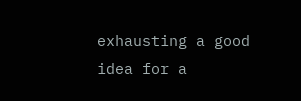exhausting a good idea for a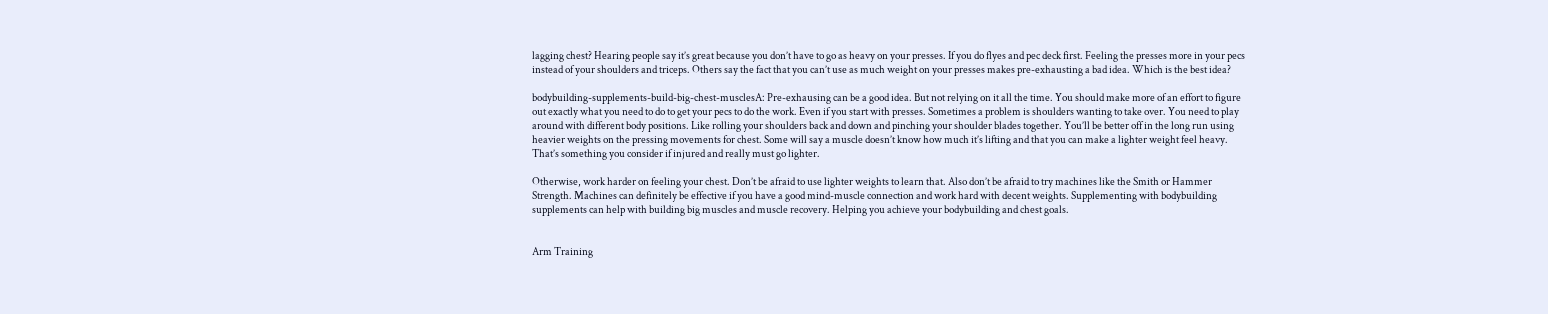lagging chest? Hearing people say it’s great because you don’t have to go as heavy on your presses. If you do flyes and pec deck first. Feeling the presses more in your pecs instead of your shoulders and triceps. Others say the fact that you can’t use as much weight on your presses makes pre-exhausting a bad idea. Which is the best idea?

bodybuilding-supplements-build-big-chest-musclesA: Pre-exhausing can be a good idea. But not relying on it all the time. You should make more of an effort to figure out exactly what you need to do to get your pecs to do the work. Even if you start with presses. Sometimes a problem is shoulders wanting to take over. You need to play around with different body positions. Like rolling your shoulders back and down and pinching your shoulder blades together. You’ll be better off in the long run using heavier weights on the pressing movements for chest. Some will say a muscle doesn’t know how much it’s lifting and that you can make a lighter weight feel heavy. That’s something you consider if injured and really must go lighter.

Otherwise, work harder on feeling your chest. Don’t be afraid to use lighter weights to learn that. Also don’t be afraid to try machines like the Smith or Hammer Strength. Machines can definitely be effective if you have a good mind-muscle connection and work hard with decent weights. Supplementing with bodybuilding supplements can help with building big muscles and muscle recovery. Helping you achieve your bodybuilding and chest goals.


Arm Training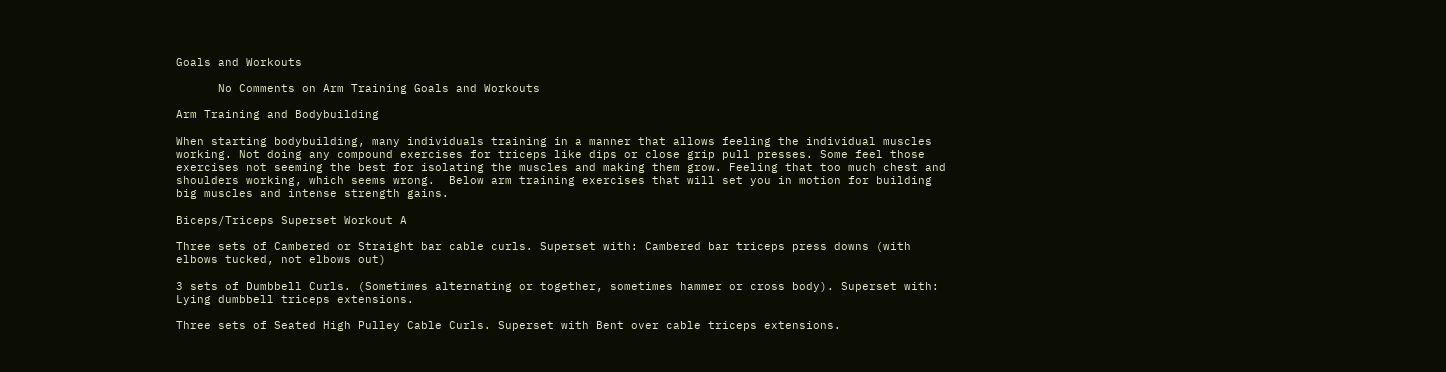Goals and Workouts

      No Comments on Arm Training Goals and Workouts

Arm Training and Bodybuilding

When starting bodybuilding, many individuals training in a manner that allows feeling the individual muscles working. Not doing any compound exercises for triceps like dips or close grip pull presses. Some feel those exercises not seeming the best for isolating the muscles and making them grow. Feeling that too much chest and shoulders working, which seems wrong.  Below arm training exercises that will set you in motion for building big muscles and intense strength gains.

Biceps/Triceps Superset Workout A

Three sets of Cambered or Straight bar cable curls. Superset with: Cambered bar triceps press downs (with elbows tucked, not elbows out)

3 sets of Dumbbell Curls. (Sometimes alternating or together, sometimes hammer or cross body). Superset with: Lying dumbbell triceps extensions.

Three sets of Seated High Pulley Cable Curls. Superset with Bent over cable triceps extensions.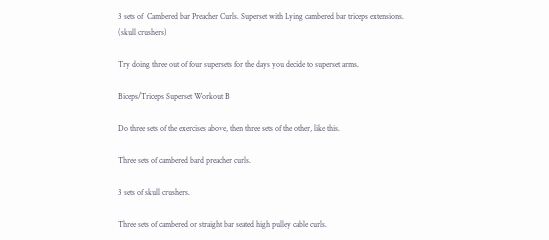3 sets of  Cambered bar Preacher Curls. Superset with Lying cambered bar triceps extensions. (skull crushers)

Try doing three out of four supersets for the days you decide to superset arms.

Biceps/Triceps Superset Workout B

Do three sets of the exercises above, then three sets of the other, like this.

Three sets of cambered bard preacher curls.

3 sets of skull crushers.

Three sets of cambered or straight bar seated high pulley cable curls.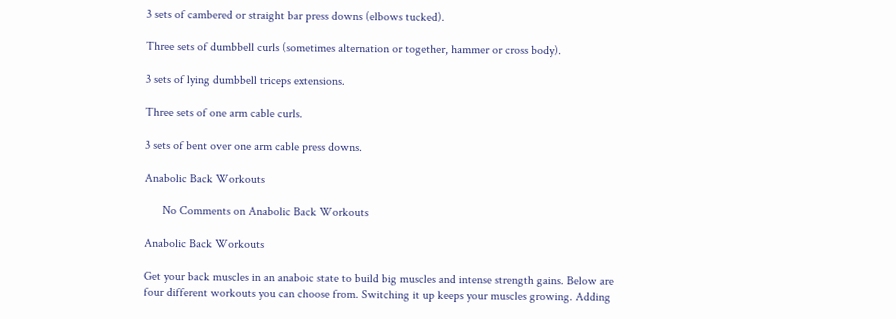3 sets of cambered or straight bar press downs (elbows tucked).

Three sets of dumbbell curls (sometimes alternation or together, hammer or cross body).

3 sets of lying dumbbell triceps extensions.

Three sets of one arm cable curls.

3 sets of bent over one arm cable press downs.

Anabolic Back Workouts

      No Comments on Anabolic Back Workouts

Anabolic Back Workouts

Get your back muscles in an anaboic state to build big muscles and intense strength gains. Below are four different workouts you can choose from. Switching it up keeps your muscles growing. Adding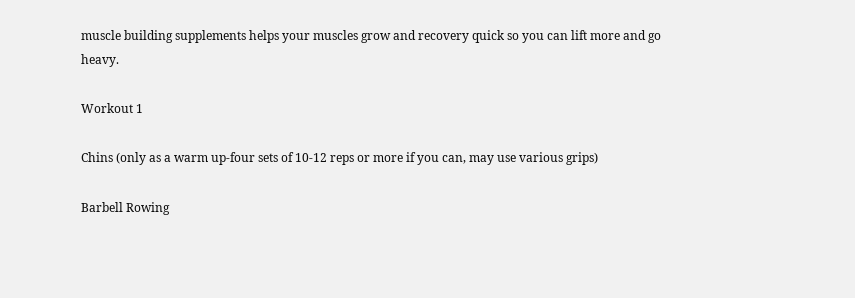muscle building supplements helps your muscles grow and recovery quick so you can lift more and go heavy.

Workout 1

Chins (only as a warm up-four sets of 10-12 reps or more if you can, may use various grips)

Barbell Rowing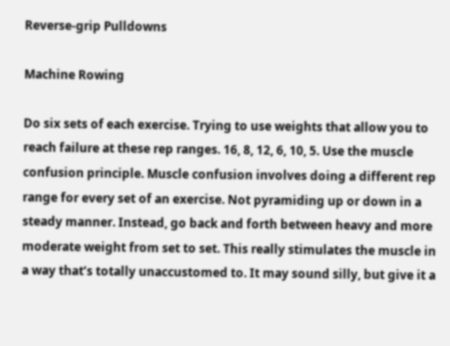Reverse-grip Pulldowns

Machine Rowing

Do six sets of each exercise. Trying to use weights that allow you to reach failure at these rep ranges. 16, 8, 12, 6, 10, 5. Use the muscle confusion principle. Muscle confusion involves doing a different rep range for every set of an exercise. Not pyramiding up or down in a steady manner. Instead, go back and forth between heavy and more moderate weight from set to set. This really stimulates the muscle in a way that’s totally unaccustomed to. It may sound silly, but give it a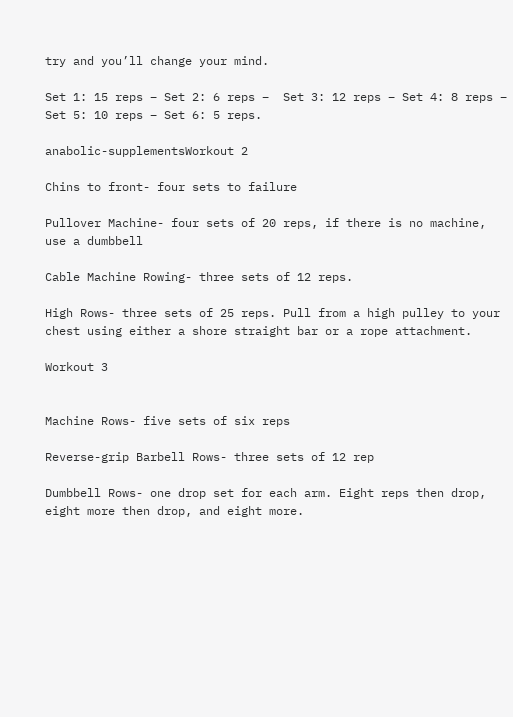try and you’ll change your mind.

Set 1: 15 reps – Set 2: 6 reps –  Set 3: 12 reps – Set 4: 8 reps – Set 5: 10 reps – Set 6: 5 reps.

anabolic-supplementsWorkout 2

Chins to front- four sets to failure

Pullover Machine- four sets of 20 reps, if there is no machine, use a dumbbell

Cable Machine Rowing- three sets of 12 reps.

High Rows- three sets of 25 reps. Pull from a high pulley to your chest using either a shore straight bar or a rope attachment.

Workout 3


Machine Rows- five sets of six reps

Reverse-grip Barbell Rows- three sets of 12 rep

Dumbbell Rows- one drop set for each arm. Eight reps then drop, eight more then drop, and eight more.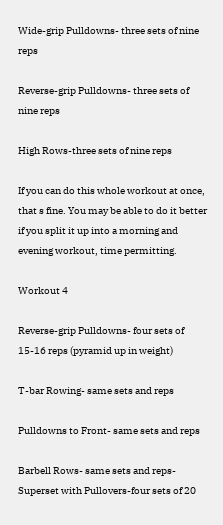Wide-grip Pulldowns- three sets of nine reps

Reverse-grip Pulldowns- three sets of nine reps

High Rows-three sets of nine reps

If you can do this whole workout at once, that s fine. You may be able to do it better if you split it up into a morning and evening workout, time permitting.

Workout 4

Reverse-grip Pulldowns- four sets of 15-16 reps (pyramid up in weight)

T-bar Rowing- same sets and reps

Pulldowns to Front- same sets and reps

Barbell Rows- same sets and reps-Superset with Pullovers-four sets of 20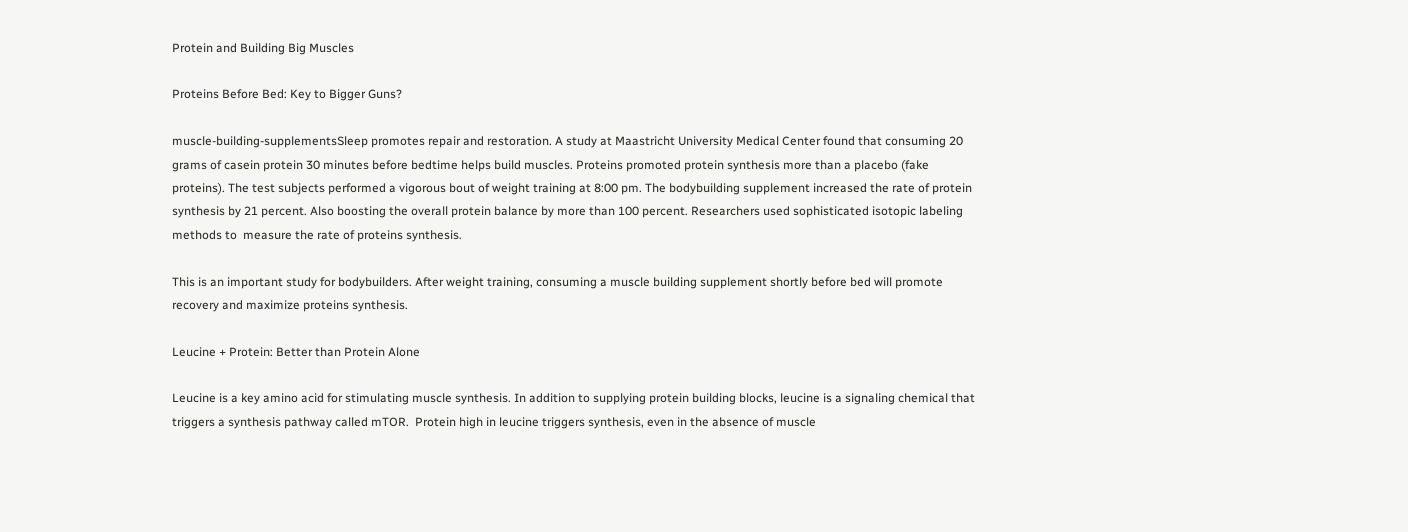Protein and Building Big Muscles

Proteins Before Bed: Key to Bigger Guns?

muscle-building-supplementsSleep promotes repair and restoration. A study at Maastricht University Medical Center found that consuming 20 grams of casein protein 30 minutes before bedtime helps build muscles. Proteins promoted protein synthesis more than a placebo (fake proteins). The test subjects performed a vigorous bout of weight training at 8:00 pm. The bodybuilding supplement increased the rate of protein synthesis by 21 percent. Also boosting the overall protein balance by more than 100 percent. Researchers used sophisticated isotopic labeling methods to  measure the rate of proteins synthesis.

This is an important study for bodybuilders. After weight training, consuming a muscle building supplement shortly before bed will promote recovery and maximize proteins synthesis.

Leucine + Protein: Better than Protein Alone

Leucine is a key amino acid for stimulating muscle synthesis. In addition to supplying protein building blocks, leucine is a signaling chemical that triggers a synthesis pathway called mTOR.  Protein high in leucine triggers synthesis, even in the absence of muscle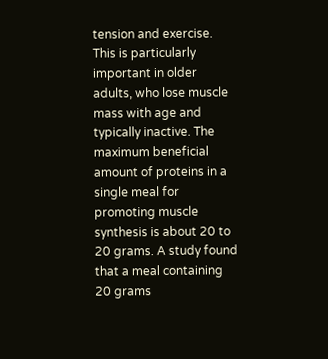tension and exercise. This is particularly important in older adults, who lose muscle mass with age and typically inactive. The maximum beneficial amount of proteins in a single meal for promoting muscle synthesis is about 20 to 20 grams. A study found that a meal containing 20 grams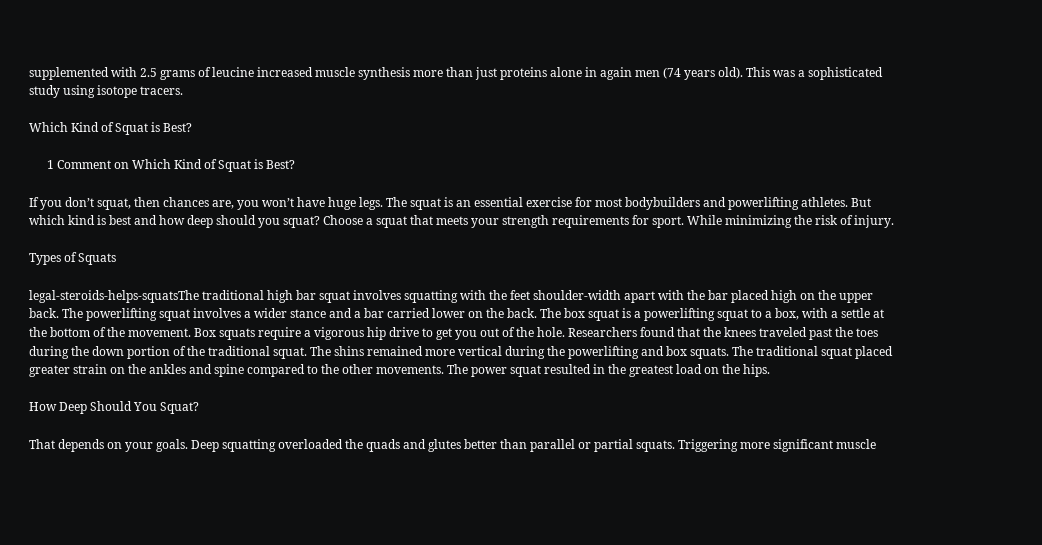supplemented with 2.5 grams of leucine increased muscle synthesis more than just proteins alone in again men (74 years old). This was a sophisticated study using isotope tracers.

Which Kind of Squat is Best?

      1 Comment on Which Kind of Squat is Best?

If you don’t squat, then chances are, you won’t have huge legs. The squat is an essential exercise for most bodybuilders and powerlifting athletes. But which kind is best and how deep should you squat? Choose a squat that meets your strength requirements for sport. While minimizing the risk of injury.

Types of Squats

legal-steroids-helps-squatsThe traditional high bar squat involves squatting with the feet shoulder-width apart with the bar placed high on the upper back. The powerlifting squat involves a wider stance and a bar carried lower on the back. The box squat is a powerlifting squat to a box, with a settle at the bottom of the movement. Box squats require a vigorous hip drive to get you out of the hole. Researchers found that the knees traveled past the toes during the down portion of the traditional squat. The shins remained more vertical during the powerlifting and box squats. The traditional squat placed greater strain on the ankles and spine compared to the other movements. The power squat resulted in the greatest load on the hips.

How Deep Should You Squat?

That depends on your goals. Deep squatting overloaded the quads and glutes better than parallel or partial squats. Triggering more significant muscle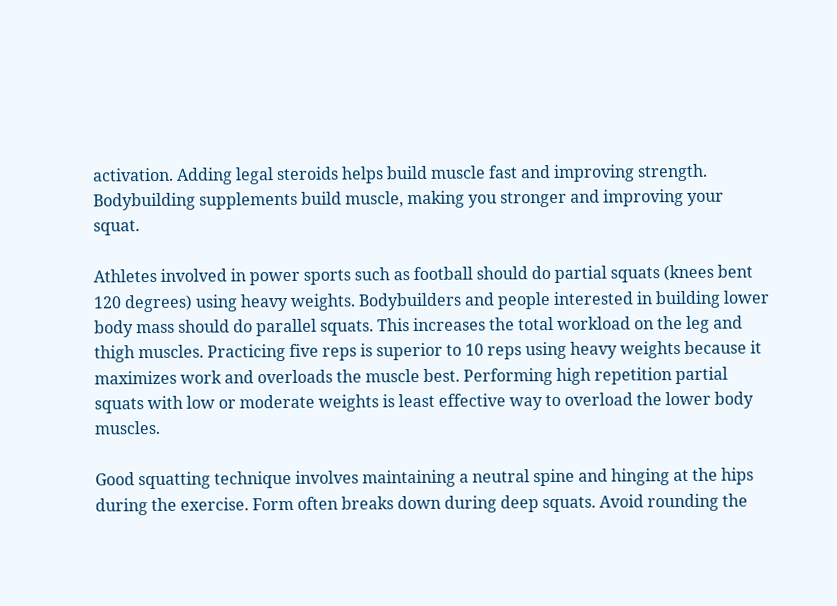activation. Adding legal steroids helps build muscle fast and improving strength. Bodybuilding supplements build muscle, making you stronger and improving your squat.

Athletes involved in power sports such as football should do partial squats (knees bent 120 degrees) using heavy weights. Bodybuilders and people interested in building lower body mass should do parallel squats. This increases the total workload on the leg and thigh muscles. Practicing five reps is superior to 10 reps using heavy weights because it maximizes work and overloads the muscle best. Performing high repetition partial squats with low or moderate weights is least effective way to overload the lower body muscles.

Good squatting technique involves maintaining a neutral spine and hinging at the hips during the exercise. Form often breaks down during deep squats. Avoid rounding the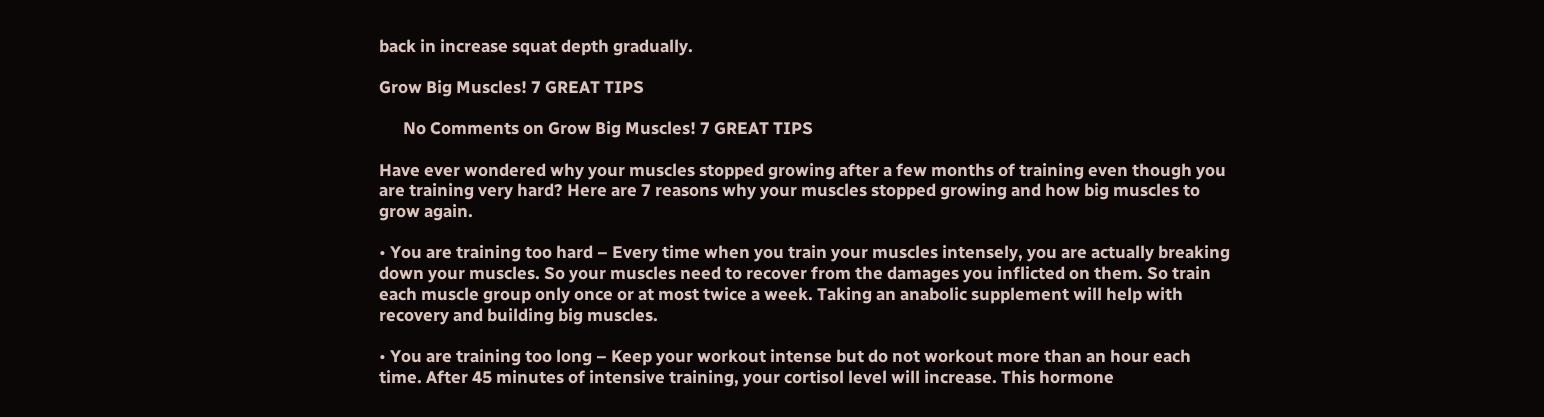back in increase squat depth gradually.

Grow Big Muscles! 7 GREAT TIPS

      No Comments on Grow Big Muscles! 7 GREAT TIPS

Have ever wondered why your muscles stopped growing after a few months of training even though you are training very hard? Here are 7 reasons why your muscles stopped growing and how big muscles to grow again.

• You are training too hard – Every time when you train your muscles intensely, you are actually breaking down your muscles. So your muscles need to recover from the damages you inflicted on them. So train each muscle group only once or at most twice a week. Taking an anabolic supplement will help with recovery and building big muscles.

• You are training too long – Keep your workout intense but do not workout more than an hour each time. After 45 minutes of intensive training, your cortisol level will increase. This hormone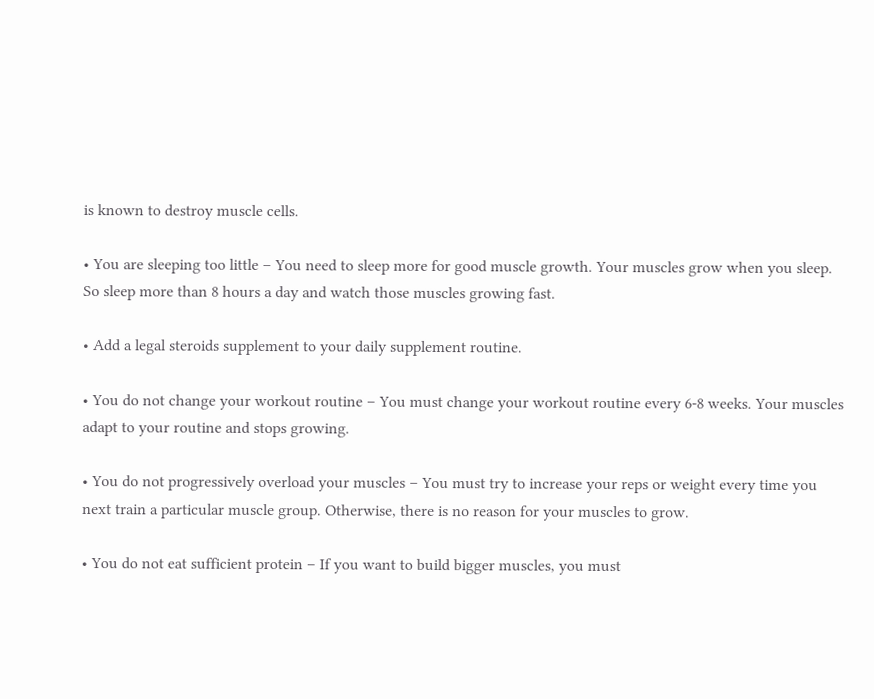is known to destroy muscle cells.

• You are sleeping too little – You need to sleep more for good muscle growth. Your muscles grow when you sleep. So sleep more than 8 hours a day and watch those muscles growing fast.

• Add a legal steroids supplement to your daily supplement routine.

• You do not change your workout routine – You must change your workout routine every 6-8 weeks. Your muscles adapt to your routine and stops growing.

• You do not progressively overload your muscles – You must try to increase your reps or weight every time you next train a particular muscle group. Otherwise, there is no reason for your muscles to grow.

• You do not eat sufficient protein – If you want to build bigger muscles, you must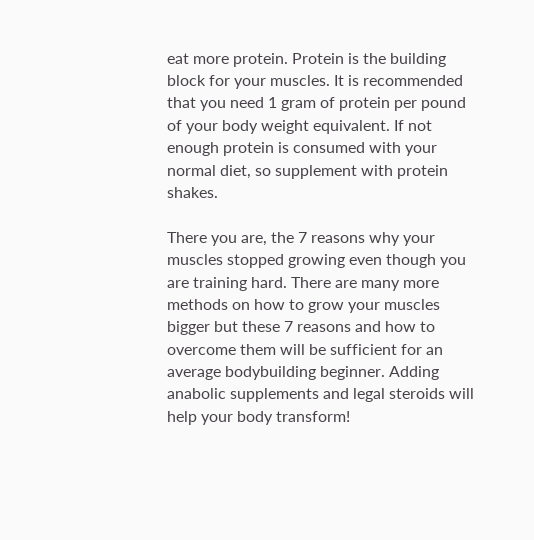eat more protein. Protein is the building block for your muscles. It is recommended that you need 1 gram of protein per pound of your body weight equivalent. If not enough protein is consumed with your normal diet, so supplement with protein shakes.

There you are, the 7 reasons why your muscles stopped growing even though you are training hard. There are many more methods on how to grow your muscles bigger but these 7 reasons and how to overcome them will be sufficient for an average bodybuilding beginner. Adding anabolic supplements and legal steroids will help your body transform!